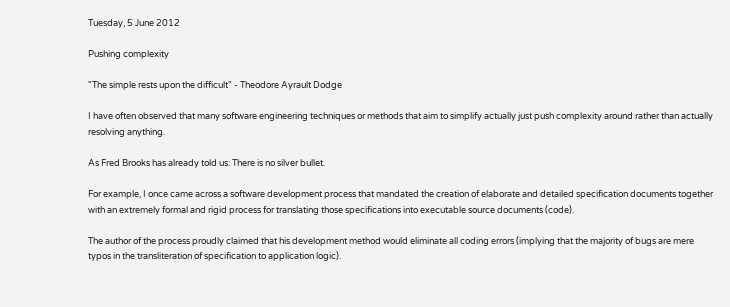Tuesday, 5 June 2012

Pushing complexity

"The simple rests upon the difficult" - Theodore Ayrault Dodge

I have often observed that many software engineering techniques or methods that aim to simplify actually just push complexity around rather than actually resolving anything.

As Fred Brooks has already told us: There is no silver bullet.

For example, I once came across a software development process that mandated the creation of elaborate and detailed specification documents together with an extremely formal and rigid process for translating those specifications into executable source documents (code).

The author of the process proudly claimed that his development method would eliminate all coding errors (implying that the majority of bugs are mere typos in the transliteration of specification to application logic).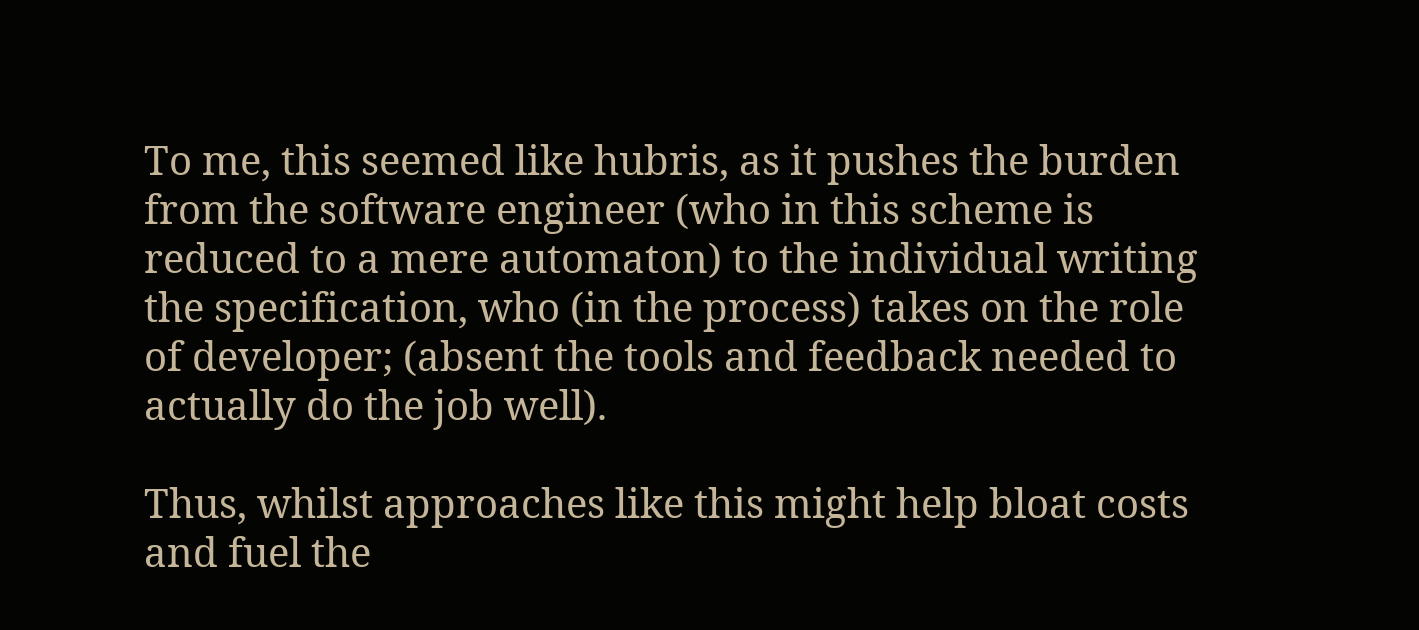To me, this seemed like hubris, as it pushes the burden from the software engineer (who in this scheme is reduced to a mere automaton) to the individual writing the specification, who (in the process) takes on the role of developer; (absent the tools and feedback needed to actually do the job well).

Thus, whilst approaches like this might help bloat costs and fuel the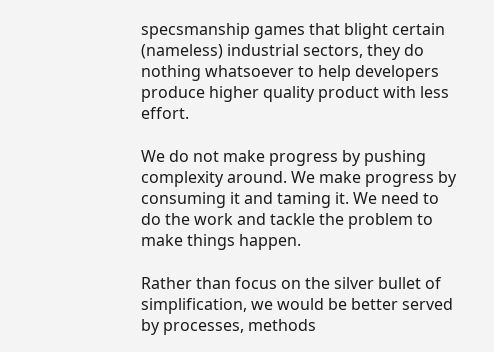specsmanship games that blight certain (nameless) industrial sectors, they do nothing whatsoever to help developers produce higher quality product with less effort.

We do not make progress by pushing complexity around. We make progress by consuming it and taming it. We need to do the work and tackle the problem to make things happen.

Rather than focus on the silver bullet of simplification, we would be better served by processes, methods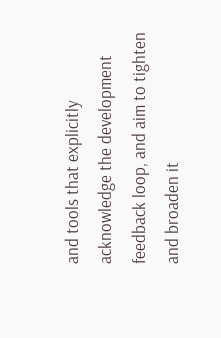and tools that explicitly acknowledge the development feedback loop, and aim to tighten and broaden it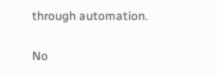through automation.

No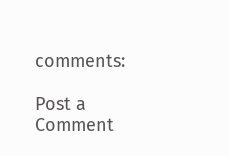comments:

Post a Comment